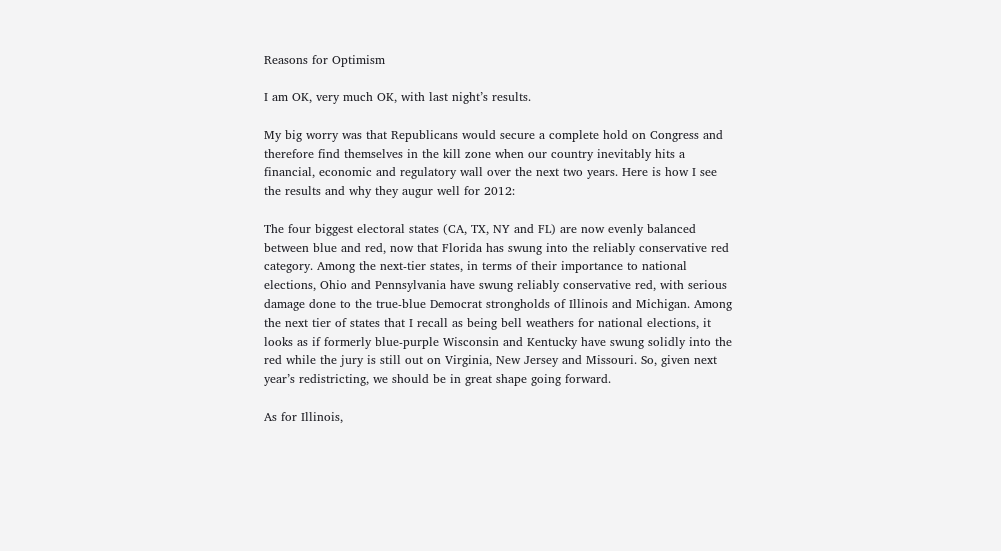Reasons for Optimism

I am OK, very much OK, with last night’s results.

My big worry was that Republicans would secure a complete hold on Congress and therefore find themselves in the kill zone when our country inevitably hits a financial, economic and regulatory wall over the next two years. Here is how I see the results and why they augur well for 2012:

The four biggest electoral states (CA, TX, NY and FL) are now evenly balanced between blue and red, now that Florida has swung into the reliably conservative red category. Among the next-tier states, in terms of their importance to national elections, Ohio and Pennsylvania have swung reliably conservative red, with serious damage done to the true-blue Democrat strongholds of Illinois and Michigan. Among the next tier of states that I recall as being bell weathers for national elections, it looks as if formerly blue-purple Wisconsin and Kentucky have swung solidly into the red while the jury is still out on Virginia, New Jersey and Missouri. So, given next year’s redistricting, we should be in great shape going forward.

As for Illinois,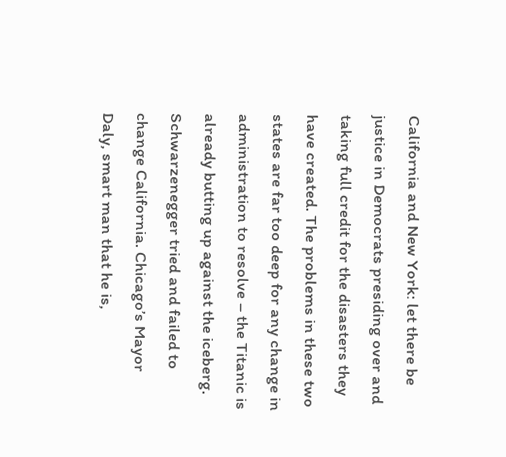California and New York: let there be justice in Democrats presiding over and taking full credit for the disasters they have created. The problems in these two states are far too deep for any change in administration to resolve – the Titanic is already butting up against the iceberg. Schwarzenegger tried and failed to change California. Chicago’s Mayor Daly, smart man that he is,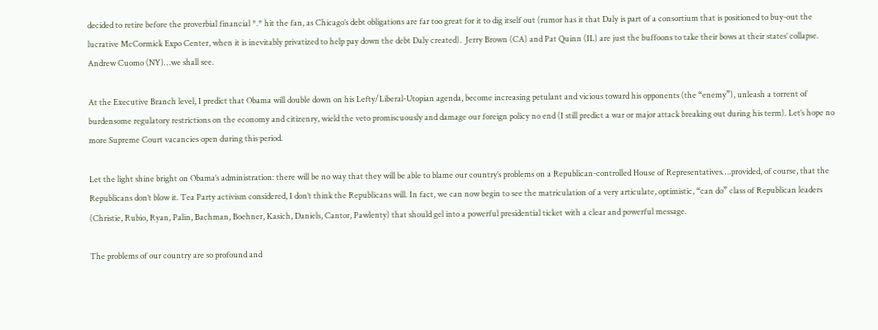decided to retire before the proverbial financial *.* hit the fan, as Chicago’s debt obligations are far too great for it to dig itself out (rumor has it that Daly is part of a consortium that is positioned to buy-out the lucrative McCormick Expo Center, when it is inevitably privatized to help pay down the debt Daly created).  Jerry Brown (CA) and Pat Quinn (IL) are just the buffoons to take their bows at their states’ collapse. Andrew Cuomo (NY)…we shall see.

At the Executive Branch level, I predict that Obama will double down on his Lefty/Liberal-Utopian agenda, become increasing petulant and vicious toward his opponents (the “enemy”), unleash a torrent of burdensome regulatory restrictions on the economy and citizenry, wield the veto promiscuously and damage our foreign policy no end (I still predict a war or major attack breaking out during his term). Let’s hope no more Supreme Court vacancies open during this period.

Let the light shine bright on Obama’s administration: there will be no way that they will be able to blame our country’s problems on a Republican-controlled House of Representatives….provided, of course, that the Republicans don’t blow it. Tea Party activism considered, I don’t think the Republicans will. In fact, we can now begin to see the matriculation of a very articulate, optimistic, “can do” class of Republican leaders (Christie, Rubio, Ryan, Palin, Bachman, Boehner, Kasich, Daniels, Cantor, Pawlenty) that should gel into a powerful presidential ticket with a clear and powerful message.

The problems of our country are so profound and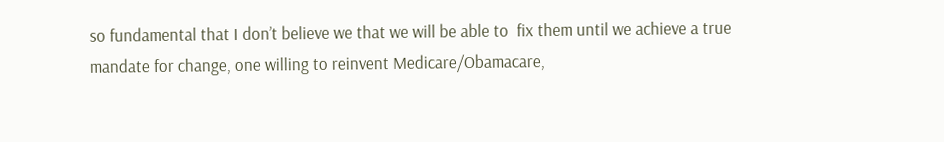so fundamental that I don’t believe we that we will be able to  fix them until we achieve a true mandate for change, one willing to reinvent Medicare/Obamacare,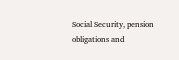Social Security, pension obligations and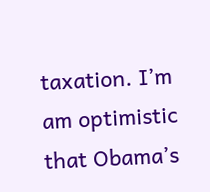taxation. I’m am optimistic that Obama’s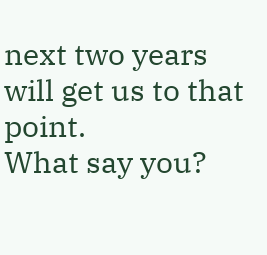next two years will get us to that point.
What say you?